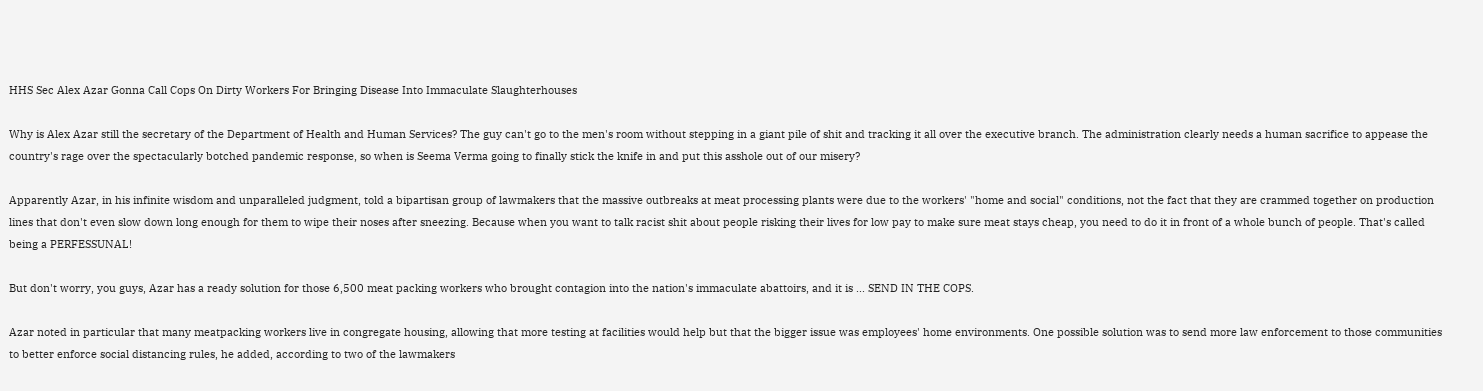HHS Sec Alex Azar Gonna Call Cops On Dirty Workers For Bringing Disease Into Immaculate Slaughterhouses

Why is Alex Azar still the secretary of the Department of Health and Human Services? The guy can't go to the men's room without stepping in a giant pile of shit and tracking it all over the executive branch. The administration clearly needs a human sacrifice to appease the country's rage over the spectacularly botched pandemic response, so when is Seema Verma going to finally stick the knife in and put this asshole out of our misery?

Apparently Azar, in his infinite wisdom and unparalleled judgment, told a bipartisan group of lawmakers that the massive outbreaks at meat processing plants were due to the workers' "home and social" conditions, not the fact that they are crammed together on production lines that don't even slow down long enough for them to wipe their noses after sneezing. Because when you want to talk racist shit about people risking their lives for low pay to make sure meat stays cheap, you need to do it in front of a whole bunch of people. That's called being a PERFESSUNAL!

But don't worry, you guys, Azar has a ready solution for those 6,500 meat packing workers who brought contagion into the nation's immaculate abattoirs, and it is ... SEND IN THE COPS.

Azar noted in particular that many meatpacking workers live in congregate housing, allowing that more testing at facilities would help but that the bigger issue was employees' home environments. One possible solution was to send more law enforcement to those communities to better enforce social distancing rules, he added, according to two of the lawmakers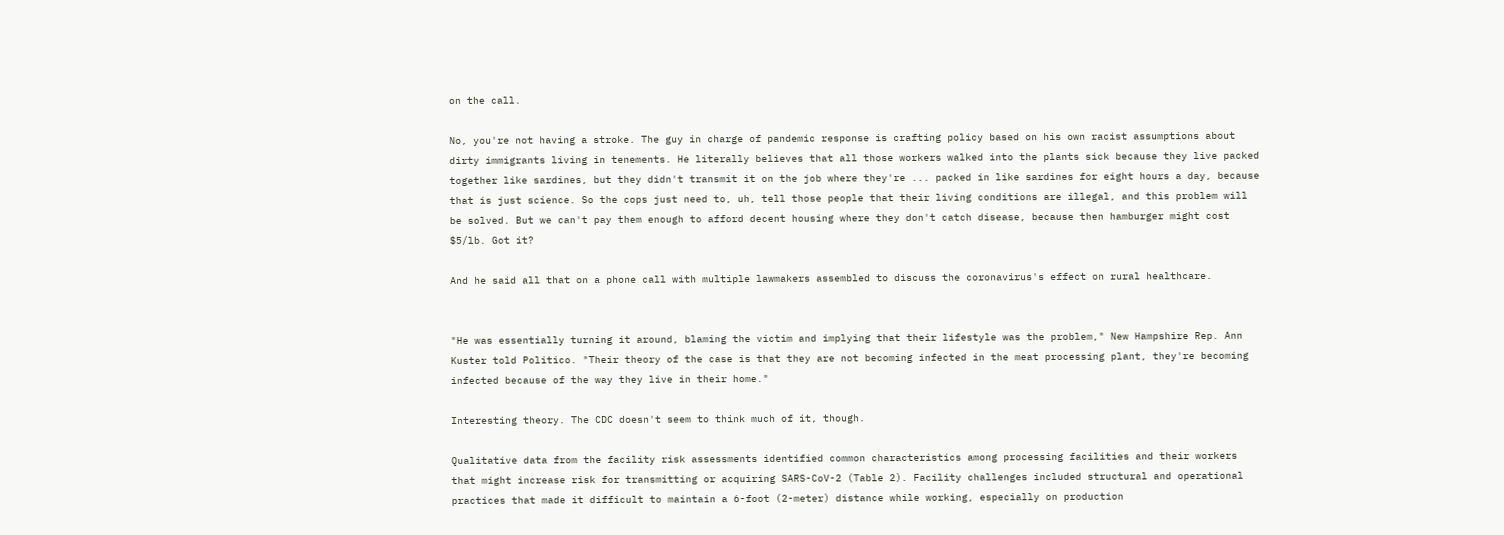on the call.

No, you're not having a stroke. The guy in charge of pandemic response is crafting policy based on his own racist assumptions about dirty immigrants living in tenements. He literally believes that all those workers walked into the plants sick because they live packed together like sardines, but they didn't transmit it on the job where they're ... packed in like sardines for eight hours a day, because that is just science. So the cops just need to, uh, tell those people that their living conditions are illegal, and this problem will be solved. But we can't pay them enough to afford decent housing where they don't catch disease, because then hamburger might cost $5/lb. Got it?

And he said all that on a phone call with multiple lawmakers assembled to discuss the coronavirus's effect on rural healthcare.


"He was essentially turning it around, blaming the victim and implying that their lifestyle was the problem," New Hampshire Rep. Ann Kuster told Politico. "Their theory of the case is that they are not becoming infected in the meat processing plant, they're becoming infected because of the way they live in their home."

Interesting theory. The CDC doesn't seem to think much of it, though.

Qualitative data from the facility risk assessments identified common characteristics among processing facilities and their workers that might increase risk for transmitting or acquiring SARS-CoV-2 (Table 2). Facility challenges included structural and operational practices that made it difficult to maintain a 6-foot (2-meter) distance while working, especially on production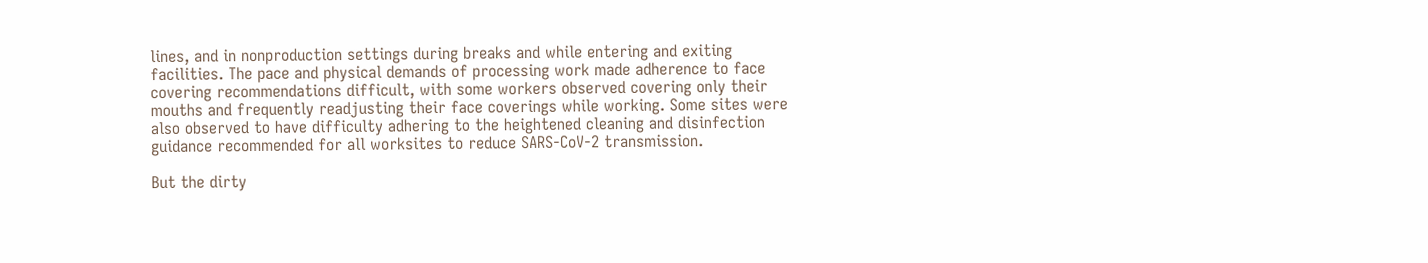lines, and in nonproduction settings during breaks and while entering and exiting facilities. The pace and physical demands of processing work made adherence to face covering recommendations difficult, with some workers observed covering only their mouths and frequently readjusting their face coverings while working. Some sites were also observed to have difficulty adhering to the heightened cleaning and disinfection guidance recommended for all worksites to reduce SARS-CoV-2 transmission.

But the dirty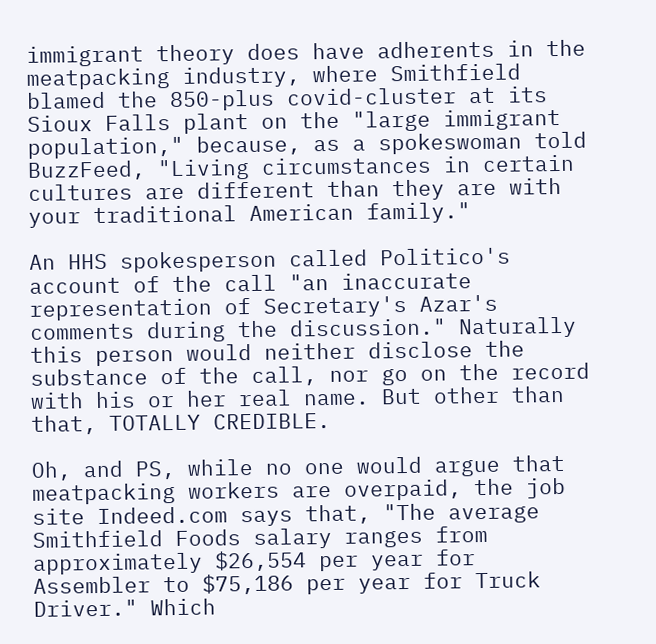immigrant theory does have adherents in the meatpacking industry, where Smithfield blamed the 850-plus covid-cluster at its Sioux Falls plant on the "large immigrant population," because, as a spokeswoman told BuzzFeed, "Living circumstances in certain cultures are different than they are with your traditional American family."

An HHS spokesperson called Politico's account of the call "an inaccurate representation of Secretary's Azar's comments during the discussion." Naturally this person would neither disclose the substance of the call, nor go on the record with his or her real name. But other than that, TOTALLY CREDIBLE.

Oh, and PS, while no one would argue that meatpacking workers are overpaid, the job site Indeed.com says that, "The average Smithfield Foods salary ranges from approximately $26,554 per year for Assembler to $75,186 per year for Truck Driver." Which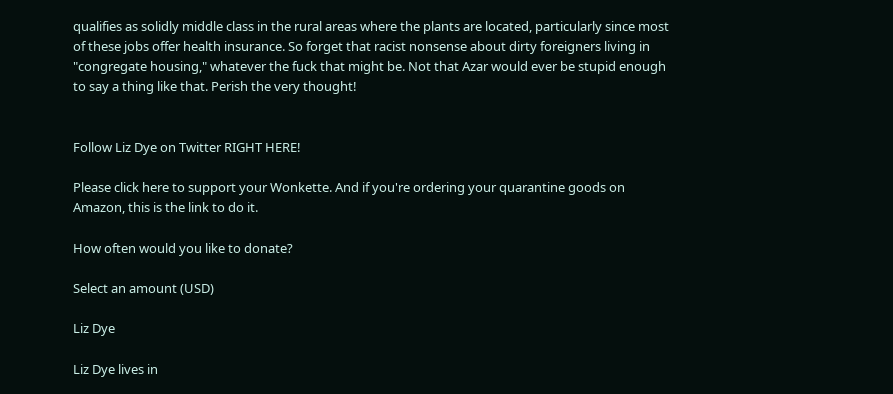qualifies as solidly middle class in the rural areas where the plants are located, particularly since most of these jobs offer health insurance. So forget that racist nonsense about dirty foreigners living in "congregate housing," whatever the fuck that might be. Not that Azar would ever be stupid enough to say a thing like that. Perish the very thought!


Follow Liz Dye on Twitter RIGHT HERE!

Please click here to support your Wonkette. And if you're ordering your quarantine goods on Amazon, this is the link to do it.

How often would you like to donate?

Select an amount (USD)

Liz Dye

Liz Dye lives in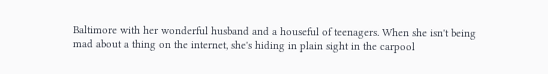Baltimore with her wonderful husband and a houseful of teenagers. When she isn't being mad about a thing on the internet, she's hiding in plain sight in the carpool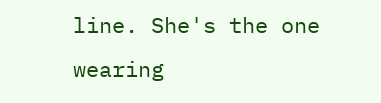line. She's the one wearing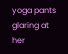yoga pants glaring at her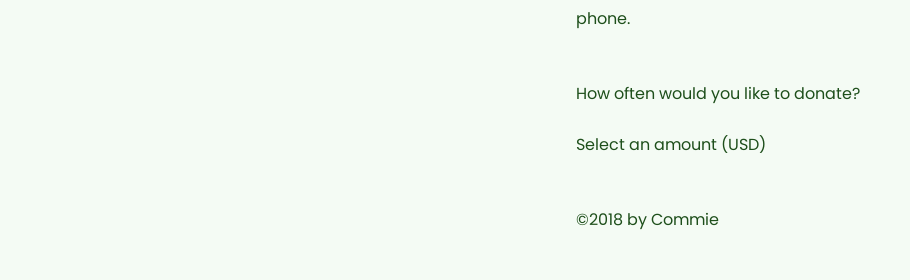phone.


How often would you like to donate?

Select an amount (USD)


©2018 by Commie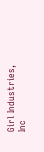Girl Industries, Inc